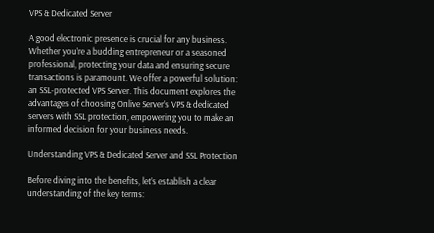VPS & Dedicated Server

A good electronic presence is crucial for any business. Whether you’re a budding entrepreneur or a seasoned professional, protecting your data and ensuring secure transactions is paramount. We offer a powerful solution: an SSL-protected VPS Server. This document explores the advantages of choosing Onlive Server’s VPS & dedicated servers with SSL protection, empowering you to make an informed decision for your business needs.

Understanding VPS & Dedicated Server and SSL Protection

Before diving into the benefits, let’s establish a clear understanding of the key terms: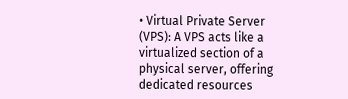• Virtual Private Server (VPS): A VPS acts like a virtualized section of a physical server, offering dedicated resources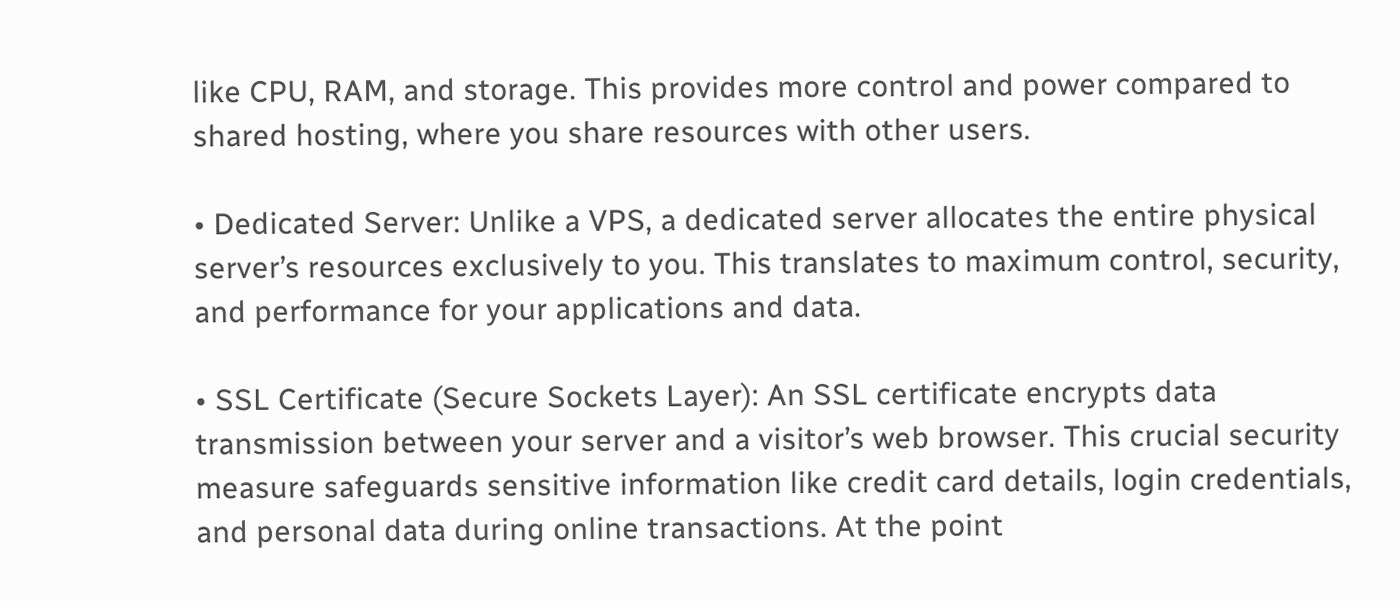like CPU, RAM, and storage. This provides more control and power compared to shared hosting, where you share resources with other users.

• Dedicated Server: Unlike a VPS, a dedicated server allocates the entire physical server’s resources exclusively to you. This translates to maximum control, security, and performance for your applications and data.

• SSL Certificate (Secure Sockets Layer): An SSL certificate encrypts data transmission between your server and a visitor’s web browser. This crucial security measure safeguards sensitive information like credit card details, login credentials, and personal data during online transactions. At the point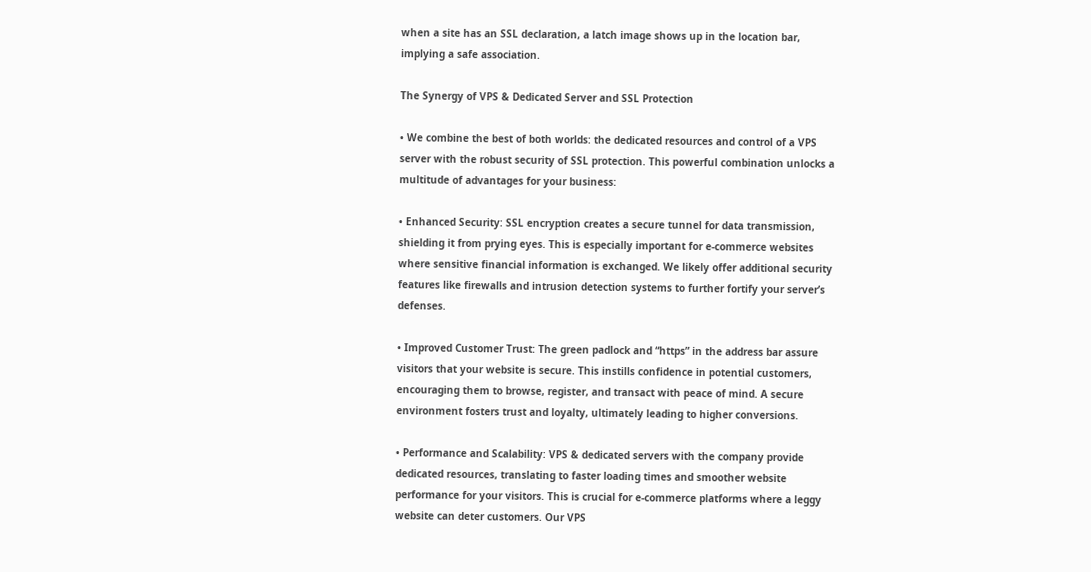when a site has an SSL declaration, a latch image shows up in the location bar, implying a safe association.

The Synergy of VPS & Dedicated Server and SSL Protection

• We combine the best of both worlds: the dedicated resources and control of a VPS server with the robust security of SSL protection. This powerful combination unlocks a multitude of advantages for your business:

• Enhanced Security: SSL encryption creates a secure tunnel for data transmission, shielding it from prying eyes. This is especially important for e-commerce websites where sensitive financial information is exchanged. We likely offer additional security features like firewalls and intrusion detection systems to further fortify your server’s defenses.

• Improved Customer Trust: The green padlock and “https” in the address bar assure visitors that your website is secure. This instills confidence in potential customers, encouraging them to browse, register, and transact with peace of mind. A secure environment fosters trust and loyalty, ultimately leading to higher conversions.

• Performance and Scalability: VPS & dedicated servers with the company provide dedicated resources, translating to faster loading times and smoother website performance for your visitors. This is crucial for e-commerce platforms where a leggy website can deter customers. Our VPS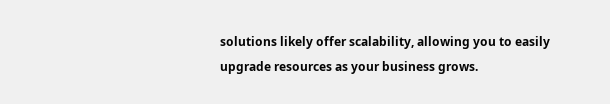solutions likely offer scalability, allowing you to easily upgrade resources as your business grows.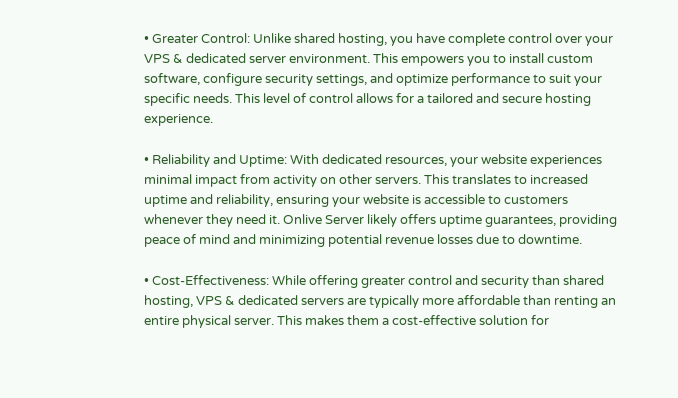• Greater Control: Unlike shared hosting, you have complete control over your VPS & dedicated server environment. This empowers you to install custom software, configure security settings, and optimize performance to suit your specific needs. This level of control allows for a tailored and secure hosting experience.

• Reliability and Uptime: With dedicated resources, your website experiences minimal impact from activity on other servers. This translates to increased uptime and reliability, ensuring your website is accessible to customers whenever they need it. Onlive Server likely offers uptime guarantees, providing peace of mind and minimizing potential revenue losses due to downtime.

• Cost-Effectiveness: While offering greater control and security than shared hosting, VPS & dedicated servers are typically more affordable than renting an entire physical server. This makes them a cost-effective solution for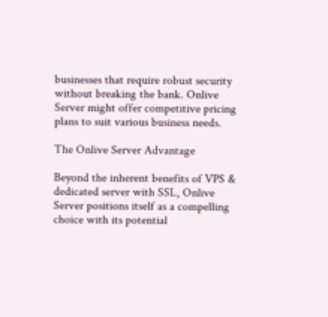businesses that require robust security without breaking the bank. Onlive Server might offer competitive pricing plans to suit various business needs.

The Onlive Server Advantage

Beyond the inherent benefits of VPS & dedicated server with SSL, Onlive Server positions itself as a compelling choice with its potential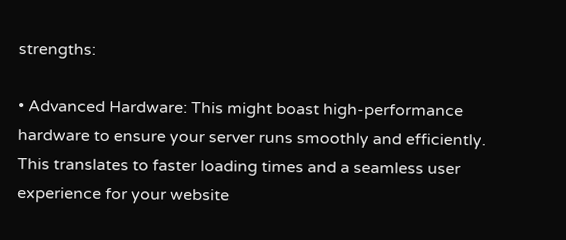strengths:

• Advanced Hardware: This might boast high-performance hardware to ensure your server runs smoothly and efficiently. This translates to faster loading times and a seamless user experience for your website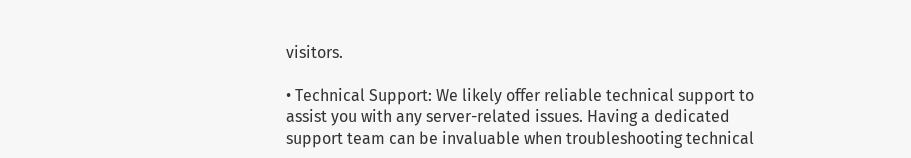visitors.

• Technical Support: We likely offer reliable technical support to assist you with any server-related issues. Having a dedicated support team can be invaluable when troubleshooting technical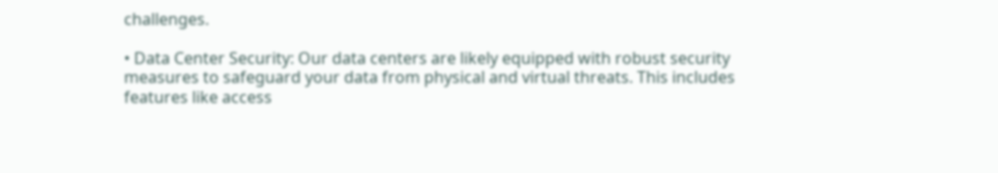challenges.

• Data Center Security: Our data centers are likely equipped with robust security measures to safeguard your data from physical and virtual threats. This includes features like access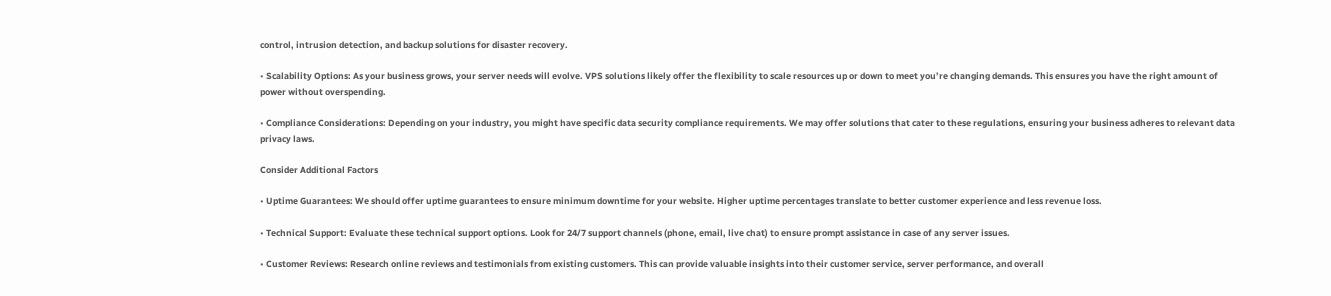control, intrusion detection, and backup solutions for disaster recovery.

• Scalability Options: As your business grows, your server needs will evolve. VPS solutions likely offer the flexibility to scale resources up or down to meet you’re changing demands. This ensures you have the right amount of power without overspending.

• Compliance Considerations: Depending on your industry, you might have specific data security compliance requirements. We may offer solutions that cater to these regulations, ensuring your business adheres to relevant data privacy laws.

Consider Additional Factors

• Uptime Guarantees: We should offer uptime guarantees to ensure minimum downtime for your website. Higher uptime percentages translate to better customer experience and less revenue loss.

• Technical Support: Evaluate these technical support options. Look for 24/7 support channels (phone, email, live chat) to ensure prompt assistance in case of any server issues.

• Customer Reviews: Research online reviews and testimonials from existing customers. This can provide valuable insights into their customer service, server performance, and overall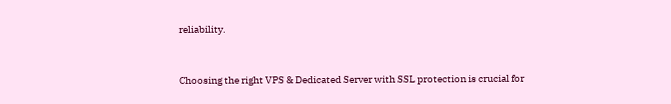reliability.


Choosing the right VPS & Dedicated Server with SSL protection is crucial for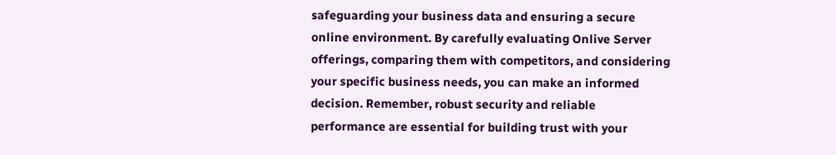safeguarding your business data and ensuring a secure online environment. By carefully evaluating Onlive Server offerings, comparing them with competitors, and considering your specific business needs, you can make an informed decision. Remember, robust security and reliable performance are essential for building trust with your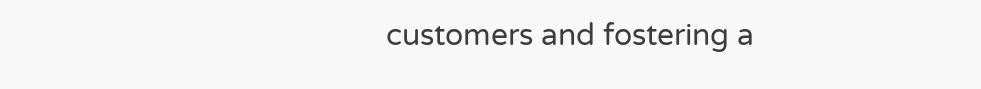customers and fostering a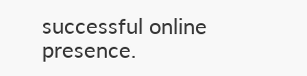successful online presence.